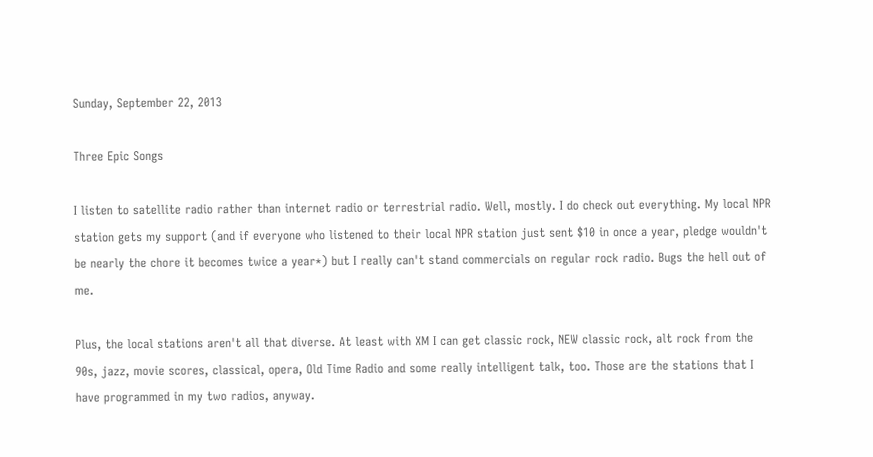Sunday, September 22, 2013

Three Epic Songs

I listen to satellite radio rather than internet radio or terrestrial radio. Well, mostly. I do check out everything. My local NPR station gets my support (and if everyone who listened to their local NPR station just sent $10 in once a year, pledge wouldn't be nearly the chore it becomes twice a year*) but I really can't stand commercials on regular rock radio. Bugs the hell out of me.

Plus, the local stations aren't all that diverse. At least with XM I can get classic rock, NEW classic rock, alt rock from the 90s, jazz, movie scores, classical, opera, Old Time Radio and some really intelligent talk, too. Those are the stations that I have programmed in my two radios, anyway.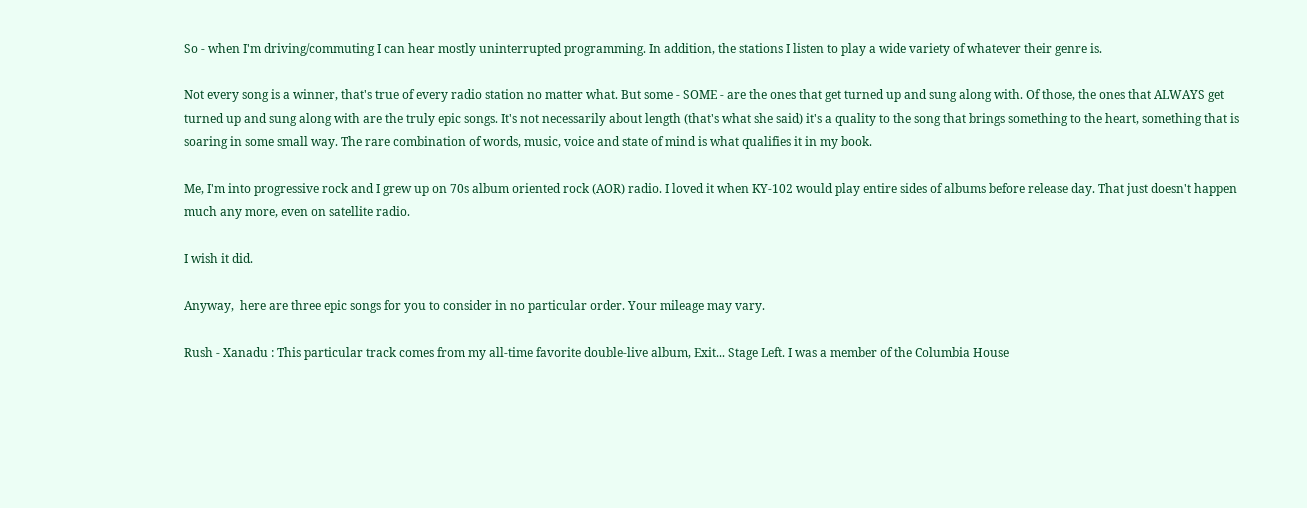So - when I'm driving/commuting I can hear mostly uninterrupted programming. In addition, the stations I listen to play a wide variety of whatever their genre is.

Not every song is a winner, that's true of every radio station no matter what. But some - SOME - are the ones that get turned up and sung along with. Of those, the ones that ALWAYS get turned up and sung along with are the truly epic songs. It's not necessarily about length (that's what she said) it's a quality to the song that brings something to the heart, something that is soaring in some small way. The rare combination of words, music, voice and state of mind is what qualifies it in my book.

Me, I'm into progressive rock and I grew up on 70s album oriented rock (AOR) radio. I loved it when KY-102 would play entire sides of albums before release day. That just doesn't happen much any more, even on satellite radio.

I wish it did.

Anyway,  here are three epic songs for you to consider in no particular order. Your mileage may vary.

Rush - Xanadu : This particular track comes from my all-time favorite double-live album, Exit... Stage Left. I was a member of the Columbia House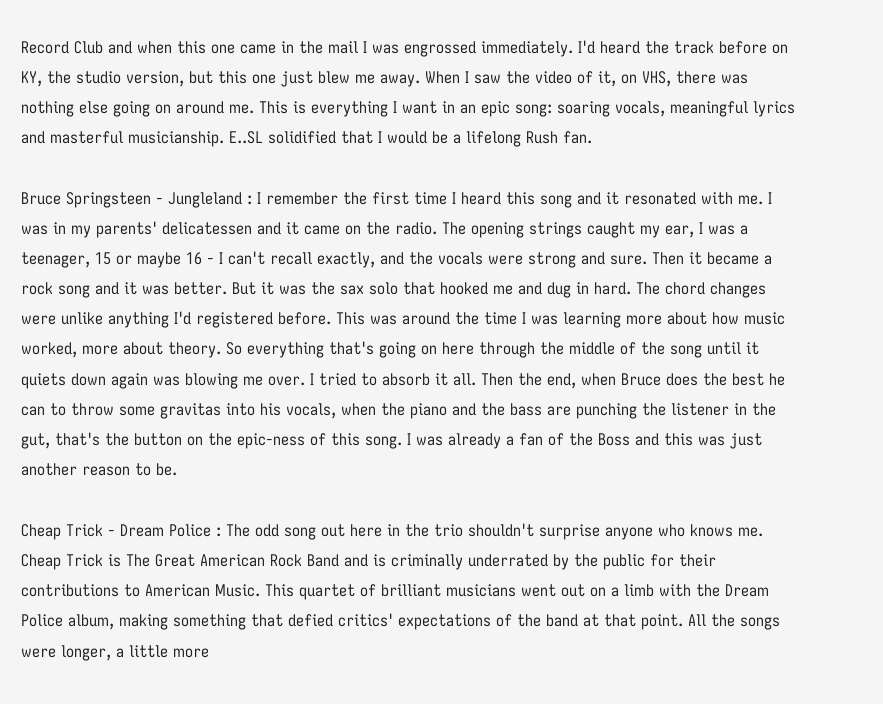Record Club and when this one came in the mail I was engrossed immediately. I'd heard the track before on KY, the studio version, but this one just blew me away. When I saw the video of it, on VHS, there was nothing else going on around me. This is everything I want in an epic song: soaring vocals, meaningful lyrics and masterful musicianship. E..SL solidified that I would be a lifelong Rush fan.

Bruce Springsteen - Jungleland : I remember the first time I heard this song and it resonated with me. I was in my parents' delicatessen and it came on the radio. The opening strings caught my ear, I was a teenager, 15 or maybe 16 - I can't recall exactly, and the vocals were strong and sure. Then it became a rock song and it was better. But it was the sax solo that hooked me and dug in hard. The chord changes were unlike anything I'd registered before. This was around the time I was learning more about how music worked, more about theory. So everything that's going on here through the middle of the song until it quiets down again was blowing me over. I tried to absorb it all. Then the end, when Bruce does the best he can to throw some gravitas into his vocals, when the piano and the bass are punching the listener in the gut, that's the button on the epic-ness of this song. I was already a fan of the Boss and this was just another reason to be.

Cheap Trick - Dream Police : The odd song out here in the trio shouldn't surprise anyone who knows me. Cheap Trick is The Great American Rock Band and is criminally underrated by the public for their contributions to American Music. This quartet of brilliant musicians went out on a limb with the Dream Police album, making something that defied critics' expectations of the band at that point. All the songs were longer, a little more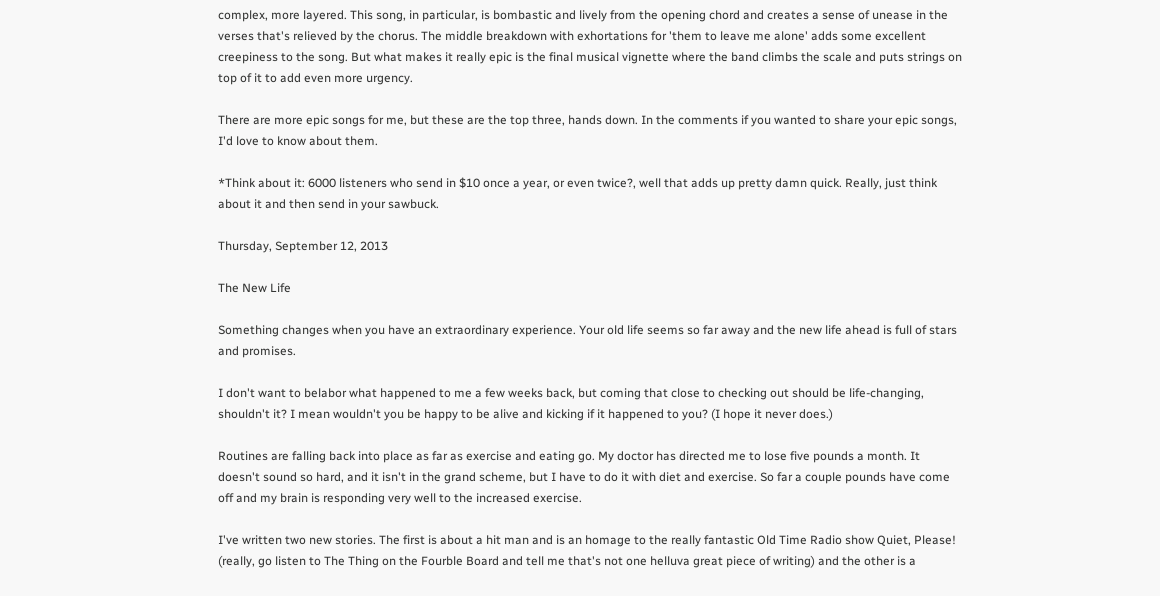complex, more layered. This song, in particular, is bombastic and lively from the opening chord and creates a sense of unease in the verses that's relieved by the chorus. The middle breakdown with exhortations for 'them to leave me alone' adds some excellent creepiness to the song. But what makes it really epic is the final musical vignette where the band climbs the scale and puts strings on top of it to add even more urgency.

There are more epic songs for me, but these are the top three, hands down. In the comments if you wanted to share your epic songs, I'd love to know about them.

*Think about it: 6000 listeners who send in $10 once a year, or even twice?, well that adds up pretty damn quick. Really, just think about it and then send in your sawbuck.

Thursday, September 12, 2013

The New Life

Something changes when you have an extraordinary experience. Your old life seems so far away and the new life ahead is full of stars and promises.

I don't want to belabor what happened to me a few weeks back, but coming that close to checking out should be life-changing, shouldn't it? I mean wouldn't you be happy to be alive and kicking if it happened to you? (I hope it never does.)

Routines are falling back into place as far as exercise and eating go. My doctor has directed me to lose five pounds a month. It doesn't sound so hard, and it isn't in the grand scheme, but I have to do it with diet and exercise. So far a couple pounds have come off and my brain is responding very well to the increased exercise.

I've written two new stories. The first is about a hit man and is an homage to the really fantastic Old Time Radio show Quiet, Please! (really, go listen to The Thing on the Fourble Board and tell me that's not one helluva great piece of writing) and the other is a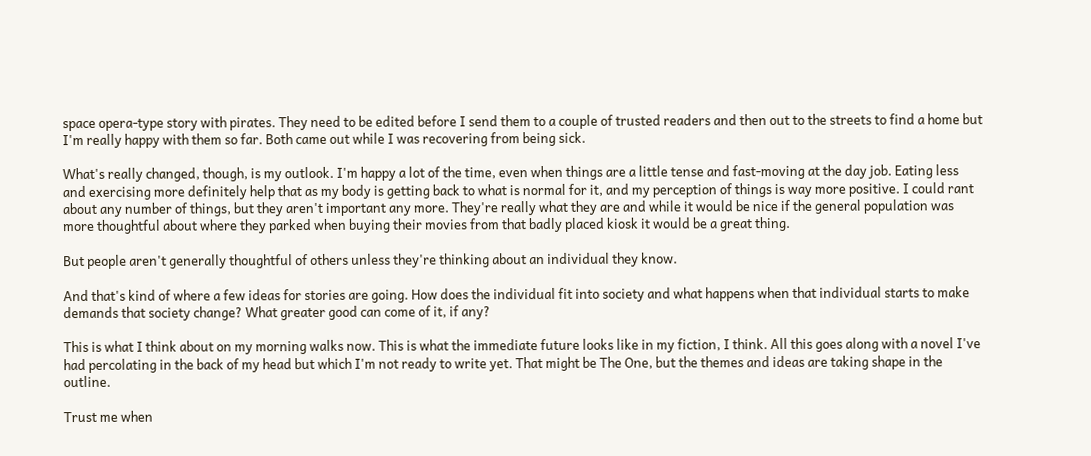space opera-type story with pirates. They need to be edited before I send them to a couple of trusted readers and then out to the streets to find a home but I'm really happy with them so far. Both came out while I was recovering from being sick.

What's really changed, though, is my outlook. I'm happy a lot of the time, even when things are a little tense and fast-moving at the day job. Eating less and exercising more definitely help that as my body is getting back to what is normal for it, and my perception of things is way more positive. I could rant about any number of things, but they aren't important any more. They're really what they are and while it would be nice if the general population was more thoughtful about where they parked when buying their movies from that badly placed kiosk it would be a great thing.

But people aren't generally thoughtful of others unless they're thinking about an individual they know.

And that's kind of where a few ideas for stories are going. How does the individual fit into society and what happens when that individual starts to make demands that society change? What greater good can come of it, if any?

This is what I think about on my morning walks now. This is what the immediate future looks like in my fiction, I think. All this goes along with a novel I've had percolating in the back of my head but which I'm not ready to write yet. That might be The One, but the themes and ideas are taking shape in the outline.

Trust me when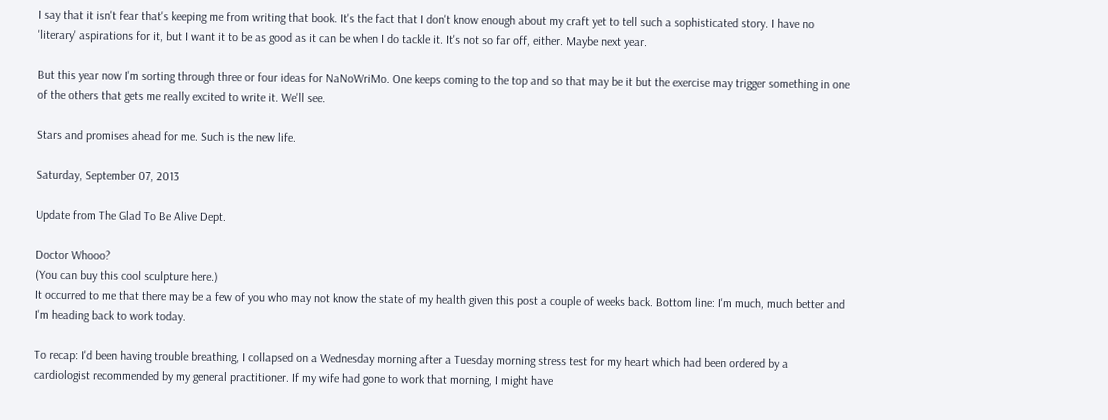I say that it isn't fear that's keeping me from writing that book. It's the fact that I don't know enough about my craft yet to tell such a sophisticated story. I have no 'literary' aspirations for it, but I want it to be as good as it can be when I do tackle it. It's not so far off, either. Maybe next year.

But this year now I'm sorting through three or four ideas for NaNoWriMo. One keeps coming to the top and so that may be it but the exercise may trigger something in one of the others that gets me really excited to write it. We'll see.

Stars and promises ahead for me. Such is the new life.

Saturday, September 07, 2013

Update from The Glad To Be Alive Dept.

Doctor Whooo?
(You can buy this cool sculpture here.)
It occurred to me that there may be a few of you who may not know the state of my health given this post a couple of weeks back. Bottom line: I'm much, much better and I'm heading back to work today.

To recap: I'd been having trouble breathing, I collapsed on a Wednesday morning after a Tuesday morning stress test for my heart which had been ordered by a cardiologist recommended by my general practitioner. If my wife had gone to work that morning, I might have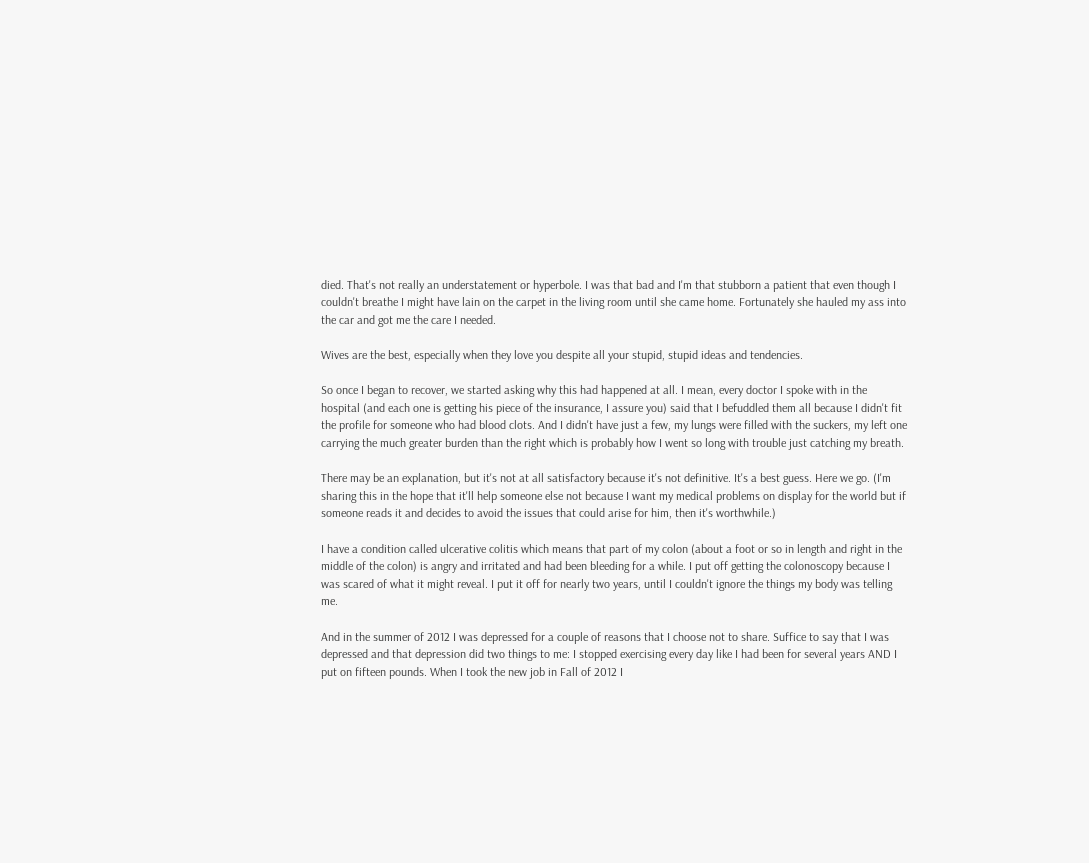died. That's not really an understatement or hyperbole. I was that bad and I'm that stubborn a patient that even though I couldn't breathe I might have lain on the carpet in the living room until she came home. Fortunately she hauled my ass into the car and got me the care I needed.

Wives are the best, especially when they love you despite all your stupid, stupid ideas and tendencies.

So once I began to recover, we started asking why this had happened at all. I mean, every doctor I spoke with in the hospital (and each one is getting his piece of the insurance, I assure you) said that I befuddled them all because I didn't fit the profile for someone who had blood clots. And I didn't have just a few, my lungs were filled with the suckers, my left one carrying the much greater burden than the right which is probably how I went so long with trouble just catching my breath.

There may be an explanation, but it's not at all satisfactory because it's not definitive. It's a best guess. Here we go. (I'm sharing this in the hope that it'll help someone else not because I want my medical problems on display for the world but if someone reads it and decides to avoid the issues that could arise for him, then it's worthwhile.)

I have a condition called ulcerative colitis which means that part of my colon (about a foot or so in length and right in the middle of the colon) is angry and irritated and had been bleeding for a while. I put off getting the colonoscopy because I was scared of what it might reveal. I put it off for nearly two years, until I couldn't ignore the things my body was telling me.

And in the summer of 2012 I was depressed for a couple of reasons that I choose not to share. Suffice to say that I was depressed and that depression did two things to me: I stopped exercising every day like I had been for several years AND I put on fifteen pounds. When I took the new job in Fall of 2012 I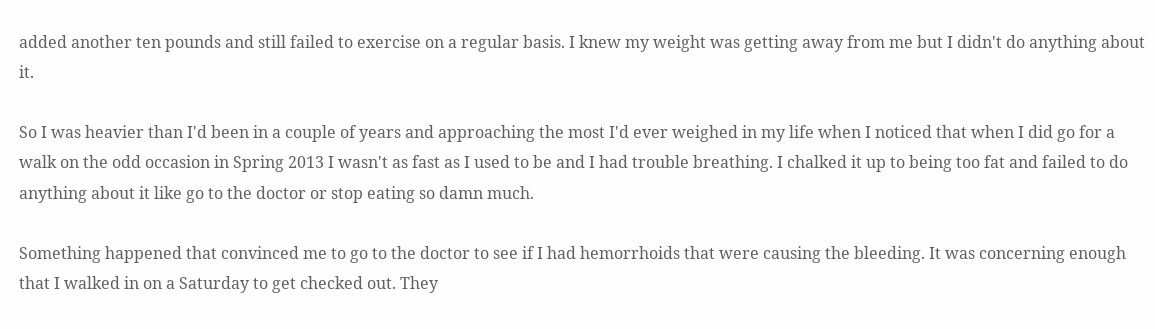added another ten pounds and still failed to exercise on a regular basis. I knew my weight was getting away from me but I didn't do anything about it.

So I was heavier than I'd been in a couple of years and approaching the most I'd ever weighed in my life when I noticed that when I did go for a walk on the odd occasion in Spring 2013 I wasn't as fast as I used to be and I had trouble breathing. I chalked it up to being too fat and failed to do anything about it like go to the doctor or stop eating so damn much.

Something happened that convinced me to go to the doctor to see if I had hemorrhoids that were causing the bleeding. It was concerning enough that I walked in on a Saturday to get checked out. They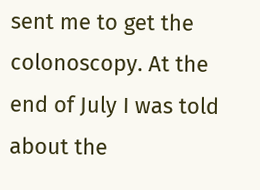sent me to get the colonoscopy. At the end of July I was told about the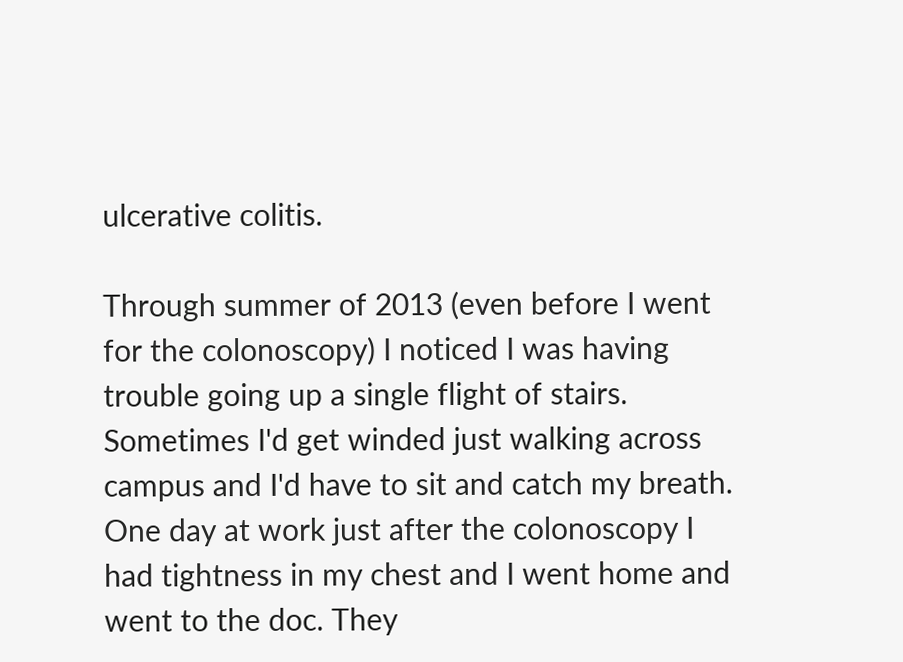ulcerative colitis.

Through summer of 2013 (even before I went for the colonoscopy) I noticed I was having trouble going up a single flight of stairs. Sometimes I'd get winded just walking across campus and I'd have to sit and catch my breath. One day at work just after the colonoscopy I had tightness in my chest and I went home and went to the doc. They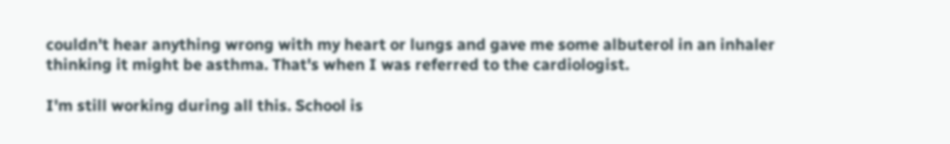couldn't hear anything wrong with my heart or lungs and gave me some albuterol in an inhaler thinking it might be asthma. That's when I was referred to the cardiologist.

I'm still working during all this. School is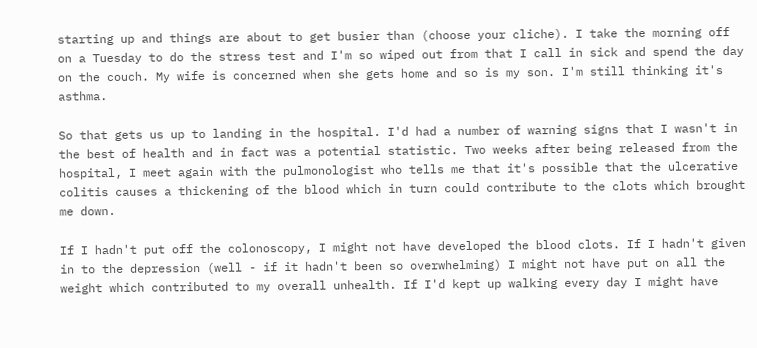starting up and things are about to get busier than (choose your cliche). I take the morning off on a Tuesday to do the stress test and I'm so wiped out from that I call in sick and spend the day on the couch. My wife is concerned when she gets home and so is my son. I'm still thinking it's asthma.

So that gets us up to landing in the hospital. I'd had a number of warning signs that I wasn't in the best of health and in fact was a potential statistic. Two weeks after being released from the hospital, I meet again with the pulmonologist who tells me that it's possible that the ulcerative colitis causes a thickening of the blood which in turn could contribute to the clots which brought me down.

If I hadn't put off the colonoscopy, I might not have developed the blood clots. If I hadn't given in to the depression (well - if it hadn't been so overwhelming) I might not have put on all the weight which contributed to my overall unhealth. If I'd kept up walking every day I might have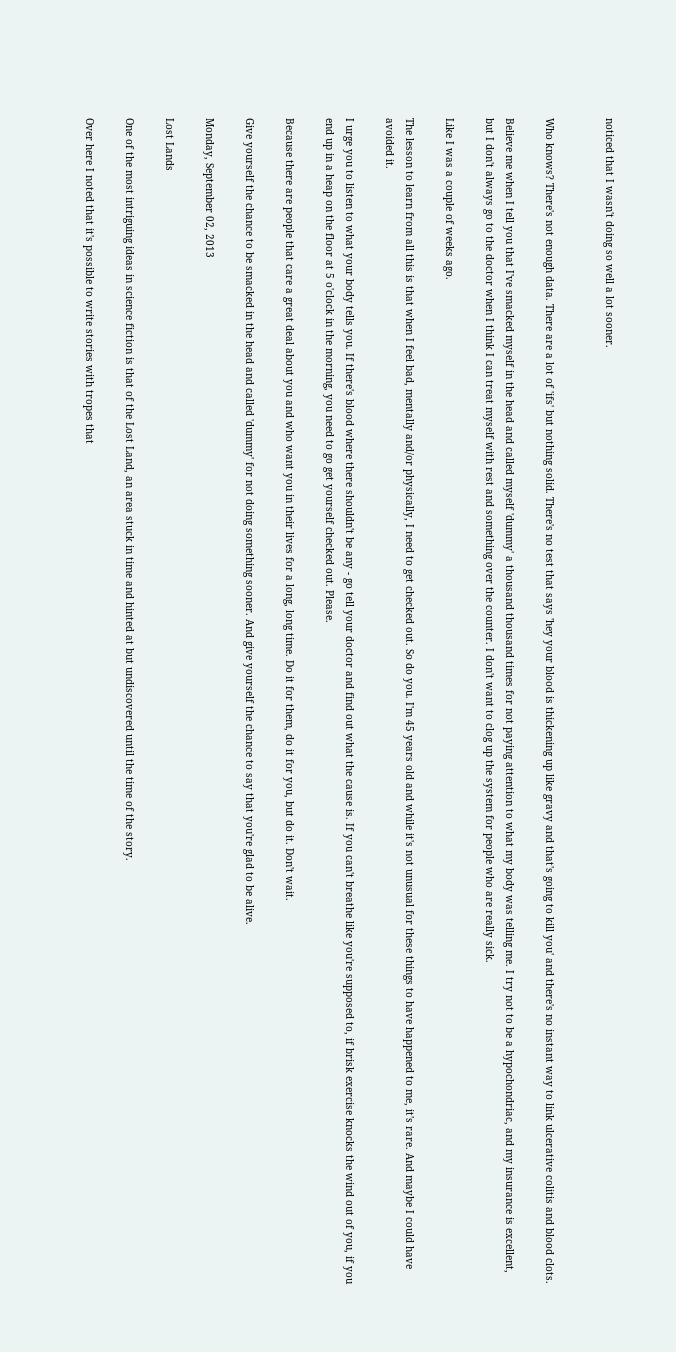noticed that I wasn't doing so well a lot sooner.


Who knows? There's not enough data. There are a lot of 'ifs' but nothing solid. There's no test that says 'hey your blood is thickening up like gravy and that's going to kill you' and there's no instant way to link ulcerative colitis and blood clots.

Believe me when I tell you that I've smacked myself in the head and called myself 'dummy' a thousand thousand times for not paying attention to what my body was telling me. I try not to be a hypochondriac, and my insurance is excellent, but I don't always go to the doctor when I think I can treat myself with rest and something over the counter. I don't want to clog up the system for people who are really sick.

Like I was a couple of weeks ago.

The lesson to learn from all this is that when I feel bad, mentally and/or physically, I need to get checked out. So do you. I'm 45 years old and while it's not unusual for these things to have happened to me, it's rare. And maybe I could have avoided it.

I urge you to listen to what your body tells you. If there's blood where there shouldn't be any - go tell your doctor and find out what the cause is. If you can't breathe like you're supposed to, if brisk exercise knocks the wind out of you, if you end up in a heap on the floor at 5 o'clock in the morning, you need to go get yourself checked out. Please.

Because there are people that care a great deal about you and who want you in their lives for a long, long time. Do it for them, do it for you, but do it. Don't wait.

Give yourself the chance to be smacked in the head and called 'dummy' for not doing something sooner. And give yourself the chance to say that you're glad to be alive.

Monday, September 02, 2013

Lost Lands

One of the most intriguing ideas in science fiction is that of the Lost Land, an area stuck in time and hinted at but undiscovered until the time of the story.

Over here I noted that it's possible to write stories with tropes that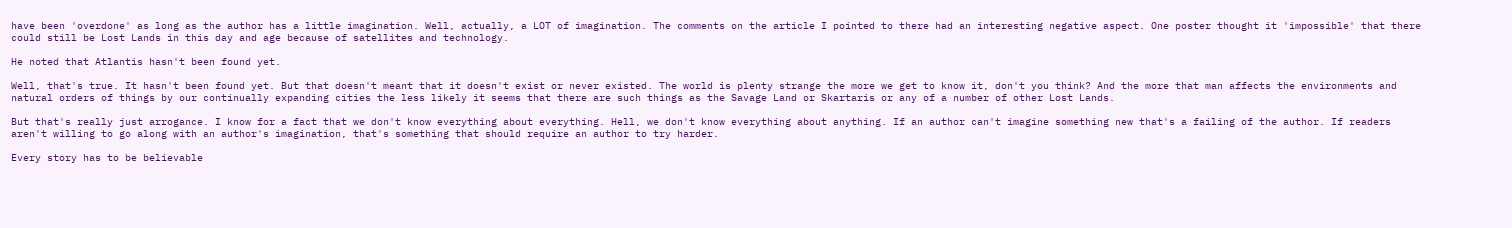have been 'overdone' as long as the author has a little imagination. Well, actually, a LOT of imagination. The comments on the article I pointed to there had an interesting negative aspect. One poster thought it 'impossible' that there could still be Lost Lands in this day and age because of satellites and technology.

He noted that Atlantis hasn't been found yet.

Well, that's true. It hasn't been found yet. But that doesn't meant that it doesn't exist or never existed. The world is plenty strange the more we get to know it, don't you think? And the more that man affects the environments and natural orders of things by our continually expanding cities the less likely it seems that there are such things as the Savage Land or Skartaris or any of a number of other Lost Lands.

But that's really just arrogance. I know for a fact that we don't know everything about everything. Hell, we don't know everything about anything. If an author can't imagine something new that's a failing of the author. If readers aren't willing to go along with an author's imagination, that's something that should require an author to try harder.

Every story has to be believable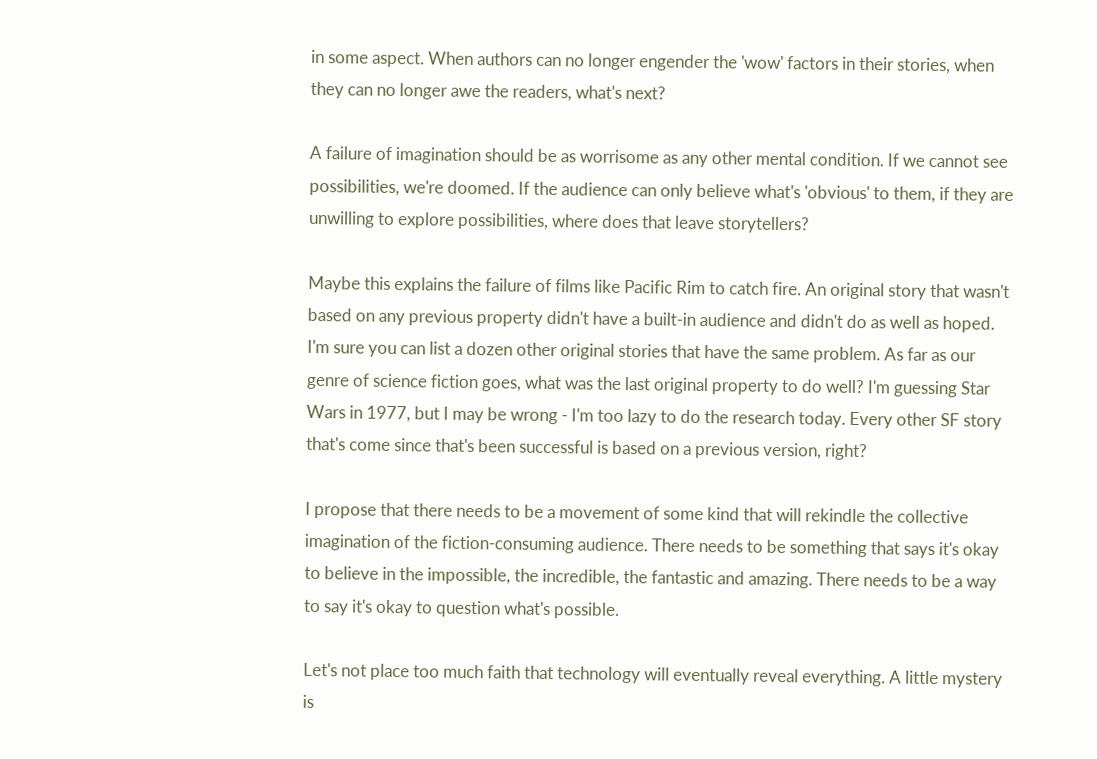in some aspect. When authors can no longer engender the 'wow' factors in their stories, when they can no longer awe the readers, what's next?

A failure of imagination should be as worrisome as any other mental condition. If we cannot see possibilities, we're doomed. If the audience can only believe what's 'obvious' to them, if they are unwilling to explore possibilities, where does that leave storytellers?

Maybe this explains the failure of films like Pacific Rim to catch fire. An original story that wasn't based on any previous property didn't have a built-in audience and didn't do as well as hoped. I'm sure you can list a dozen other original stories that have the same problem. As far as our genre of science fiction goes, what was the last original property to do well? I'm guessing Star Wars in 1977, but I may be wrong - I'm too lazy to do the research today. Every other SF story that's come since that's been successful is based on a previous version, right?

I propose that there needs to be a movement of some kind that will rekindle the collective imagination of the fiction-consuming audience. There needs to be something that says it's okay to believe in the impossible, the incredible, the fantastic and amazing. There needs to be a way to say it's okay to question what's possible.

Let's not place too much faith that technology will eventually reveal everything. A little mystery is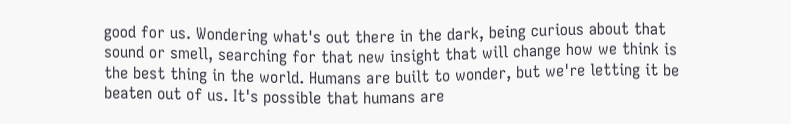good for us. Wondering what's out there in the dark, being curious about that sound or smell, searching for that new insight that will change how we think is the best thing in the world. Humans are built to wonder, but we're letting it be beaten out of us. It's possible that humans are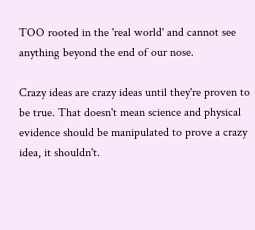TOO rooted in the 'real world' and cannot see anything beyond the end of our nose.

Crazy ideas are crazy ideas until they're proven to be true. That doesn't mean science and physical evidence should be manipulated to prove a crazy idea, it shouldn't.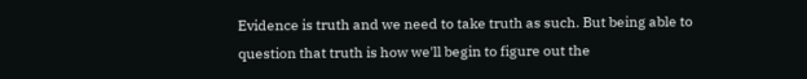Evidence is truth and we need to take truth as such. But being able to question that truth is how we'll begin to figure out the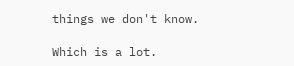things we don't know.

Which is a lot.